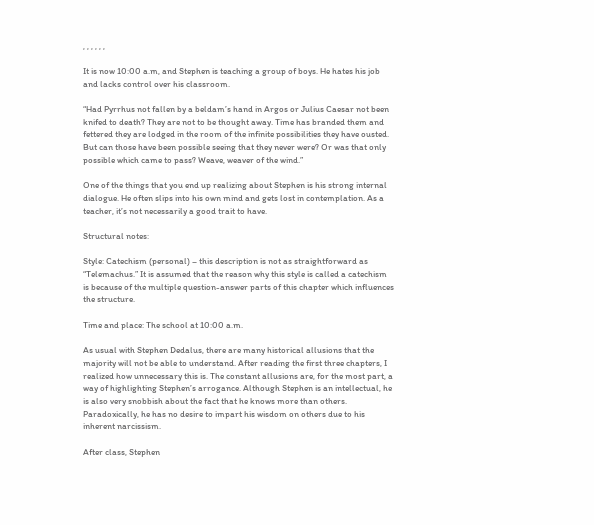, , , , , ,

It is now 10:00 a.m, and Stephen is teaching a group of boys. He hates his job and lacks control over his classroom.

“Had Pyrrhus not fallen by a beldam’s hand in Argos or Julius Caesar not been knifed to death? They are not to be thought away. Time has branded them and fettered they are lodged in the room of the infinite possibilities they have ousted. But can those have been possible seeing that they never were? Or was that only possible which came to pass? Weave, weaver of the wind.”

One of the things that you end up realizing about Stephen is his strong internal dialogue. He often slips into his own mind and gets lost in contemplation. As a teacher, it’s not necessarily a good trait to have.

Structural notes:

Style: Catechism (personal) – this description is not as straightforward as “Telemachus.” It is assumed that the reason why this style is called a catechism is because of the multiple question-answer parts of this chapter which influences the structure.

Time and place: The school at 10:00 a.m.

As usual with Stephen Dedalus, there are many historical allusions that the majority will not be able to understand. After reading the first three chapters, I realized how unnecessary this is. The constant allusions are, for the most part, a way of highlighting Stephen’s arrogance. Although Stephen is an intellectual, he is also very snobbish about the fact that he knows more than others. Paradoxically, he has no desire to impart his wisdom on others due to his inherent narcissism.

After class, Stephen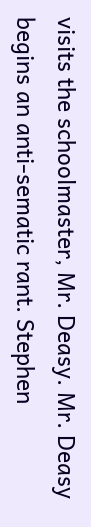visits the schoolmaster, Mr. Deasy. Mr. Deasy begins an anti-sematic rant. Stephen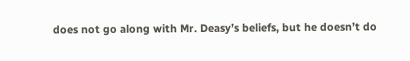does not go along with Mr. Deasy’s beliefs, but he doesn’t do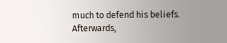much to defend his beliefs.  Afterwards,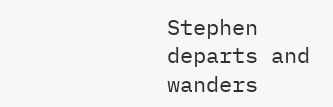Stephen departs and wanders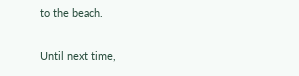to the beach.

Until next time,